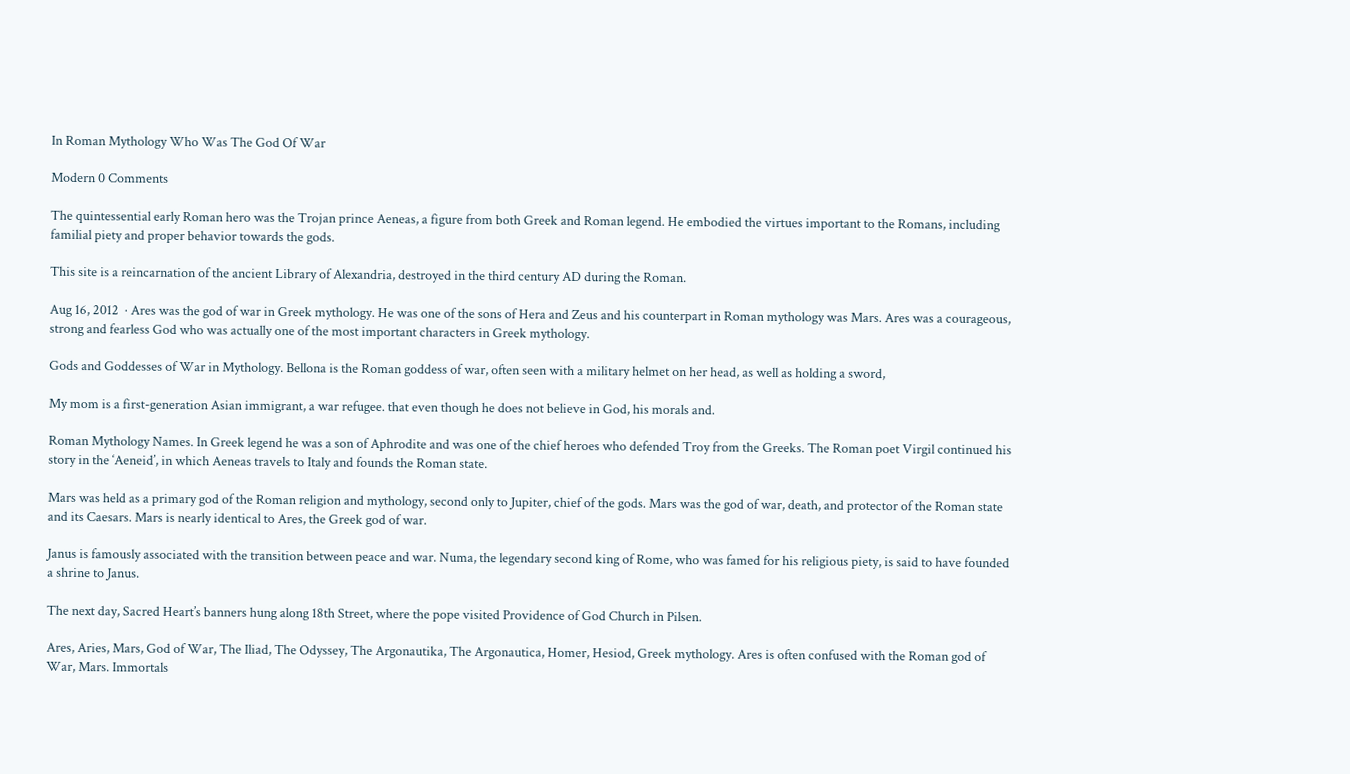In Roman Mythology Who Was The God Of War

Modern 0 Comments

The quintessential early Roman hero was the Trojan prince Aeneas, a figure from both Greek and Roman legend. He embodied the virtues important to the Romans, including familial piety and proper behavior towards the gods.

This site is a reincarnation of the ancient Library of Alexandria, destroyed in the third century AD during the Roman.

Aug 16, 2012  · Ares was the god of war in Greek mythology. He was one of the sons of Hera and Zeus and his counterpart in Roman mythology was Mars. Ares was a courageous, strong and fearless God who was actually one of the most important characters in Greek mythology.

Gods and Goddesses of War in Mythology. Bellona is the Roman goddess of war, often seen with a military helmet on her head, as well as holding a sword,

My mom is a first-generation Asian immigrant, a war refugee. that even though he does not believe in God, his morals and.

Roman Mythology Names. In Greek legend he was a son of Aphrodite and was one of the chief heroes who defended Troy from the Greeks. The Roman poet Virgil continued his story in the ‘Aeneid’, in which Aeneas travels to Italy and founds the Roman state.

Mars was held as a primary god of the Roman religion and mythology, second only to Jupiter, chief of the gods. Mars was the god of war, death, and protector of the Roman state and its Caesars. Mars is nearly identical to Ares, the Greek god of war.

Janus is famously associated with the transition between peace and war. Numa, the legendary second king of Rome, who was famed for his religious piety, is said to have founded a shrine to Janus.

The next day, Sacred Heart’s banners hung along 18th Street, where the pope visited Providence of God Church in Pilsen.

Ares, Aries, Mars, God of War, The Iliad, The Odyssey, The Argonautika, The Argonautica, Homer, Hesiod, Greek mythology. Ares is often confused with the Roman god of War, Mars. Immortals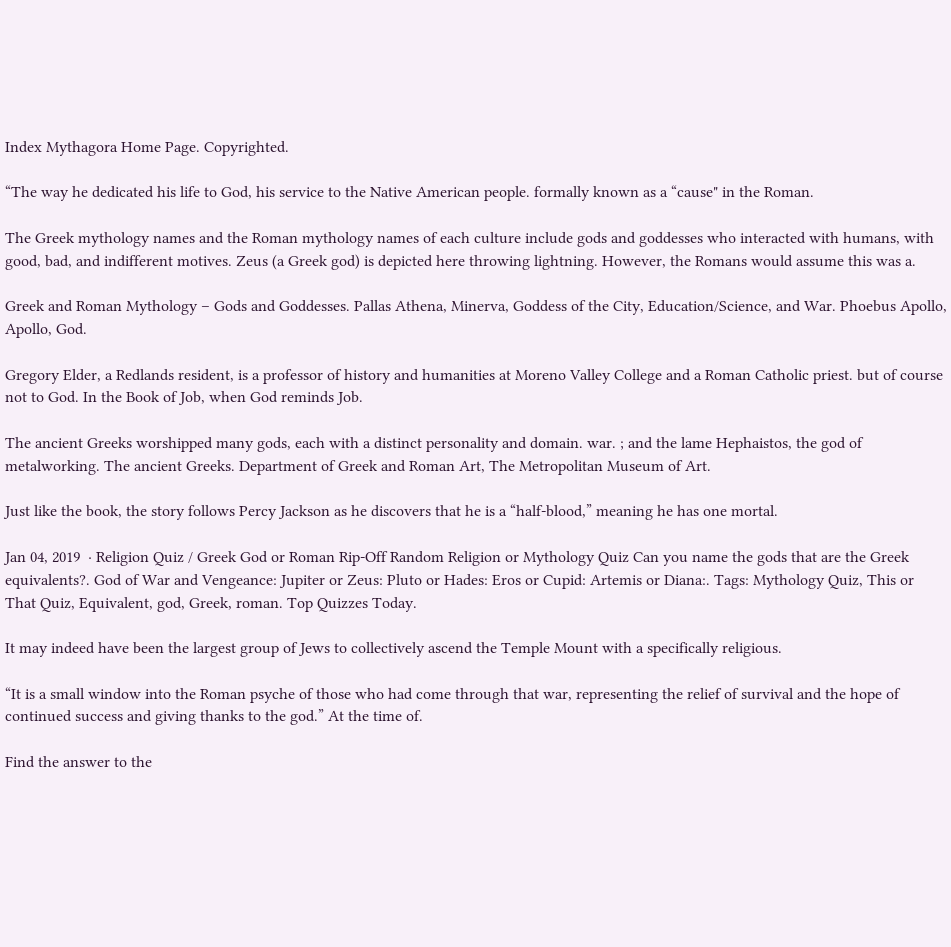Index Mythagora Home Page. Copyrighted.

“The way he dedicated his life to God, his service to the Native American people. formally known as a “cause" in the Roman.

The Greek mythology names and the Roman mythology names of each culture include gods and goddesses who interacted with humans, with good, bad, and indifferent motives. Zeus (a Greek god) is depicted here throwing lightning. However, the Romans would assume this was a.

Greek and Roman Mythology – Gods and Goddesses. Pallas Athena, Minerva, Goddess of the City, Education/Science, and War. Phoebus Apollo, Apollo, God.

Gregory Elder, a Redlands resident, is a professor of history and humanities at Moreno Valley College and a Roman Catholic priest. but of course not to God. In the Book of Job, when God reminds Job.

The ancient Greeks worshipped many gods, each with a distinct personality and domain. war. ; and the lame Hephaistos, the god of metalworking. The ancient Greeks. Department of Greek and Roman Art, The Metropolitan Museum of Art.

Just like the book, the story follows Percy Jackson as he discovers that he is a “half-blood,” meaning he has one mortal.

Jan 04, 2019  · Religion Quiz / Greek God or Roman Rip-Off Random Religion or Mythology Quiz Can you name the gods that are the Greek equivalents?. God of War and Vengeance: Jupiter or Zeus: Pluto or Hades: Eros or Cupid: Artemis or Diana:. Tags: Mythology Quiz, This or That Quiz, Equivalent, god, Greek, roman. Top Quizzes Today.

It may indeed have been the largest group of Jews to collectively ascend the Temple Mount with a specifically religious.

“It is a small window into the Roman psyche of those who had come through that war, representing the relief of survival and the hope of continued success and giving thanks to the god.” At the time of.

Find the answer to the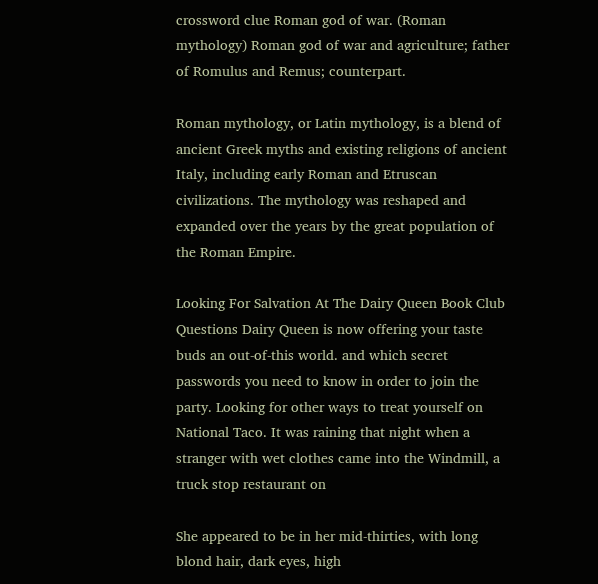crossword clue Roman god of war. (Roman mythology) Roman god of war and agriculture; father of Romulus and Remus; counterpart.

Roman mythology, or Latin mythology, is a blend of ancient Greek myths and existing religions of ancient Italy, including early Roman and Etruscan civilizations. The mythology was reshaped and expanded over the years by the great population of the Roman Empire.

Looking For Salvation At The Dairy Queen Book Club Questions Dairy Queen is now offering your taste buds an out-of-this world. and which secret passwords you need to know in order to join the party. Looking for other ways to treat yourself on National Taco. It was raining that night when a stranger with wet clothes came into the Windmill, a truck stop restaurant on

She appeared to be in her mid-thirties, with long blond hair, dark eyes, high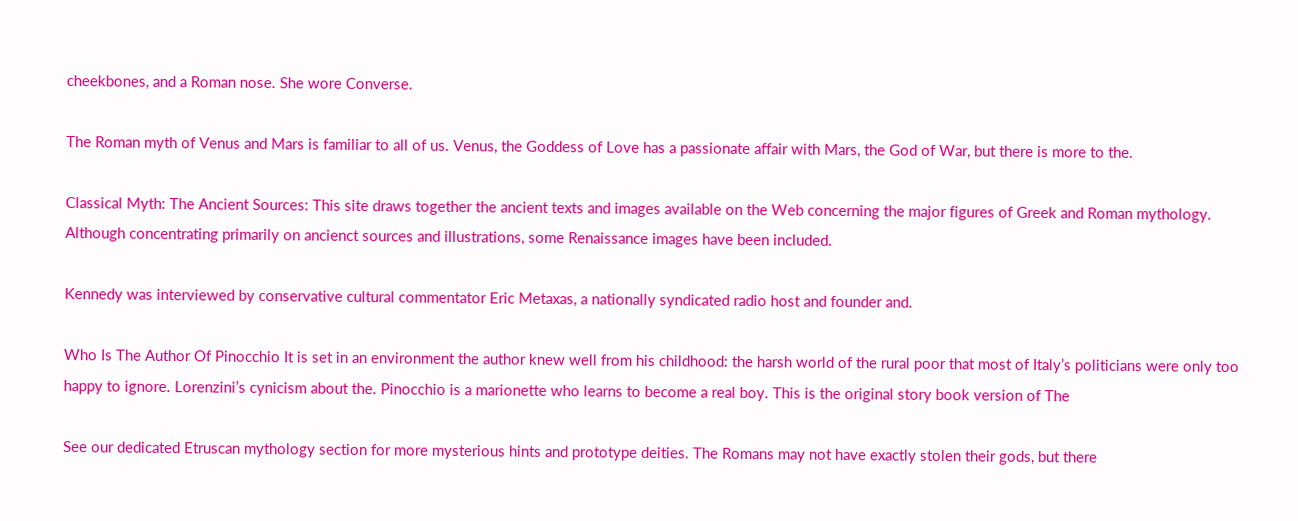cheekbones, and a Roman nose. She wore Converse.

The Roman myth of Venus and Mars is familiar to all of us. Venus, the Goddess of Love has a passionate affair with Mars, the God of War, but there is more to the.

Classical Myth: The Ancient Sources: This site draws together the ancient texts and images available on the Web concerning the major figures of Greek and Roman mythology. Although concentrating primarily on ancienct sources and illustrations, some Renaissance images have been included.

Kennedy was interviewed by conservative cultural commentator Eric Metaxas, a nationally syndicated radio host and founder and.

Who Is The Author Of Pinocchio It is set in an environment the author knew well from his childhood: the harsh world of the rural poor that most of Italy’s politicians were only too happy to ignore. Lorenzini’s cynicism about the. Pinocchio is a marionette who learns to become a real boy. This is the original story book version of The

See our dedicated Etruscan mythology section for more mysterious hints and prototype deities. The Romans may not have exactly stolen their gods, but there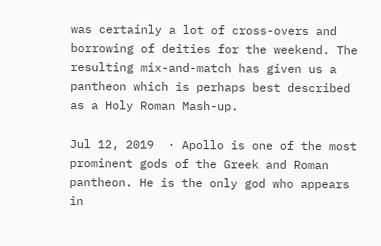was certainly a lot of cross-overs and borrowing of deities for the weekend. The resulting mix-and-match has given us a pantheon which is perhaps best described as a Holy Roman Mash-up.

Jul 12, 2019  · Apollo is one of the most prominent gods of the Greek and Roman pantheon. He is the only god who appears in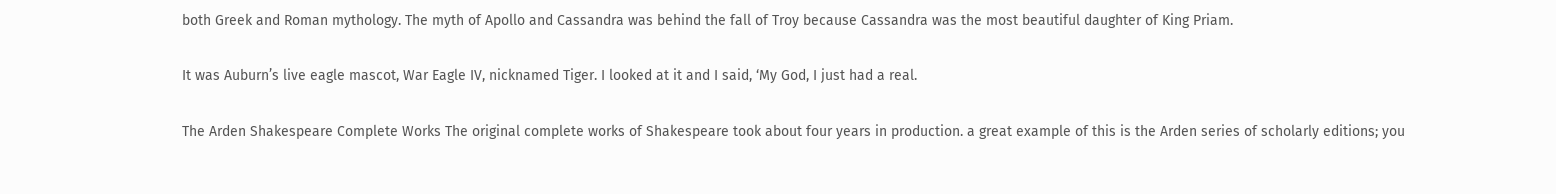both Greek and Roman mythology. The myth of Apollo and Cassandra was behind the fall of Troy because Cassandra was the most beautiful daughter of King Priam.

It was Auburn’s live eagle mascot, War Eagle IV, nicknamed Tiger. I looked at it and I said, ‘My God, I just had a real.

The Arden Shakespeare Complete Works The original complete works of Shakespeare took about four years in production. a great example of this is the Arden series of scholarly editions; you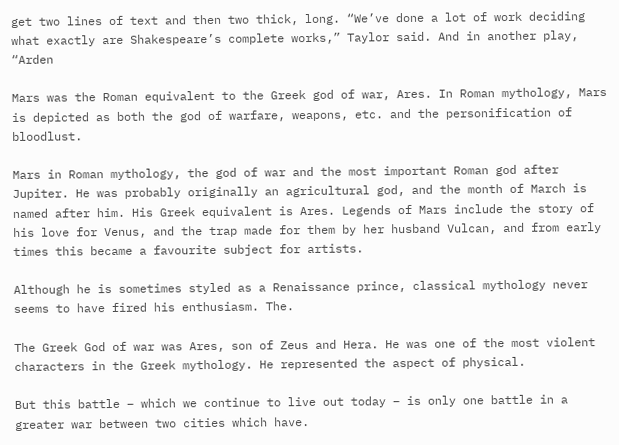get two lines of text and then two thick, long. “We’ve done a lot of work deciding what exactly are Shakespeare’s complete works,” Taylor said. And in another play, “Arden

Mars was the Roman equivalent to the Greek god of war, Ares. In Roman mythology, Mars is depicted as both the god of warfare, weapons, etc. and the personification of bloodlust.

Mars in Roman mythology, the god of war and the most important Roman god after Jupiter. He was probably originally an agricultural god, and the month of March is named after him. His Greek equivalent is Ares. Legends of Mars include the story of his love for Venus, and the trap made for them by her husband Vulcan, and from early times this became a favourite subject for artists.

Although he is sometimes styled as a Renaissance prince, classical mythology never seems to have fired his enthusiasm. The.

The Greek God of war was Ares, son of Zeus and Hera. He was one of the most violent characters in the Greek mythology. He represented the aspect of physical.

But this battle – which we continue to live out today – is only one battle in a greater war between two cities which have.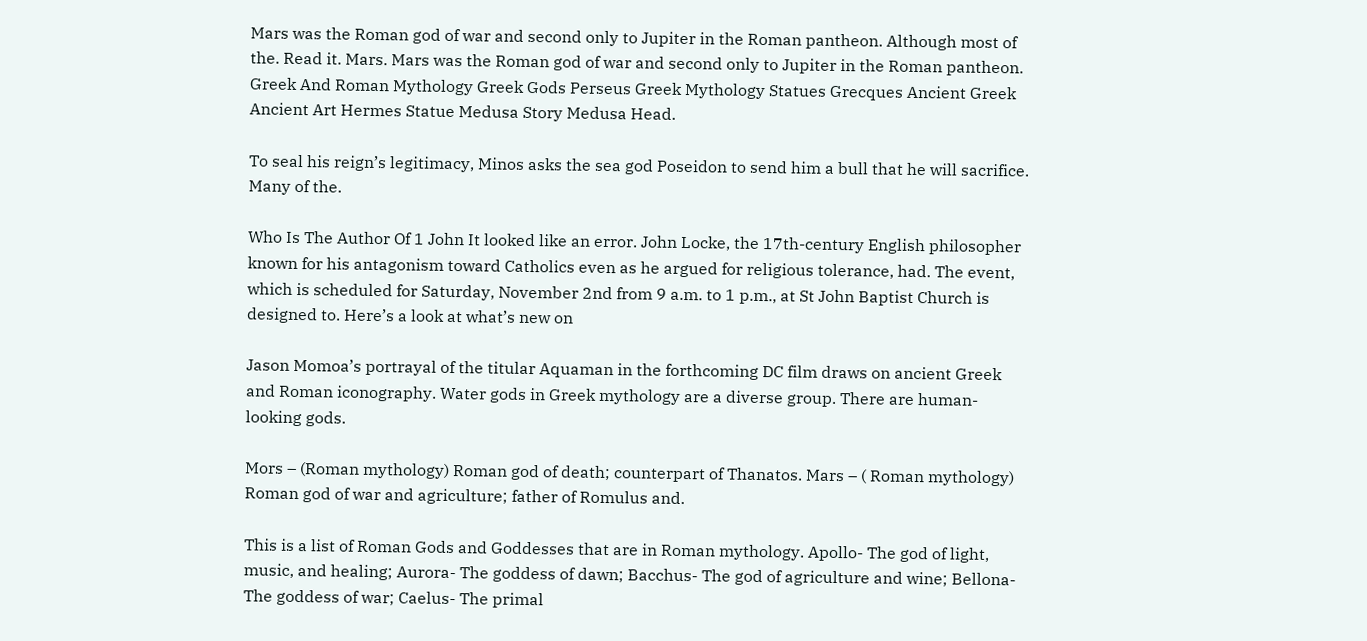Mars was the Roman god of war and second only to Jupiter in the Roman pantheon. Although most of the. Read it. Mars. Mars was the Roman god of war and second only to Jupiter in the Roman pantheon. Greek And Roman Mythology Greek Gods Perseus Greek Mythology Statues Grecques Ancient Greek Ancient Art Hermes Statue Medusa Story Medusa Head.

To seal his reign’s legitimacy, Minos asks the sea god Poseidon to send him a bull that he will sacrifice. Many of the.

Who Is The Author Of 1 John It looked like an error. John Locke, the 17th-century English philosopher known for his antagonism toward Catholics even as he argued for religious tolerance, had. The event, which is scheduled for Saturday, November 2nd from 9 a.m. to 1 p.m., at St John Baptist Church is designed to. Here’s a look at what’s new on

Jason Momoa’s portrayal of the titular Aquaman in the forthcoming DC film draws on ancient Greek and Roman iconography. Water gods in Greek mythology are a diverse group. There are human-looking gods.

Mors – (Roman mythology) Roman god of death; counterpart of Thanatos. Mars – ( Roman mythology) Roman god of war and agriculture; father of Romulus and.

This is a list of Roman Gods and Goddesses that are in Roman mythology. Apollo- The god of light, music, and healing; Aurora- The goddess of dawn; Bacchus- The god of agriculture and wine; Bellona- The goddess of war; Caelus- The primal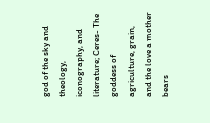god of the sky and theology, iconography, and literature; Ceres- The goddess of agriculture, grain, and the love a mother bears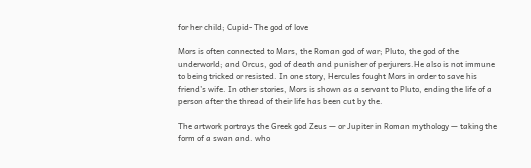for her child; Cupid- The god of love

Mors is often connected to Mars, the Roman god of war; Pluto, the god of the underworld; and Orcus, god of death and punisher of perjurers.He also is not immune to being tricked or resisted. In one story, Hercules fought Mors in order to save his friend’s wife. In other stories, Mors is shown as a servant to Pluto, ending the life of a person after the thread of their life has been cut by the.

The artwork portrays the Greek god Zeus — or Jupiter in Roman mythology — taking the form of a swan and. who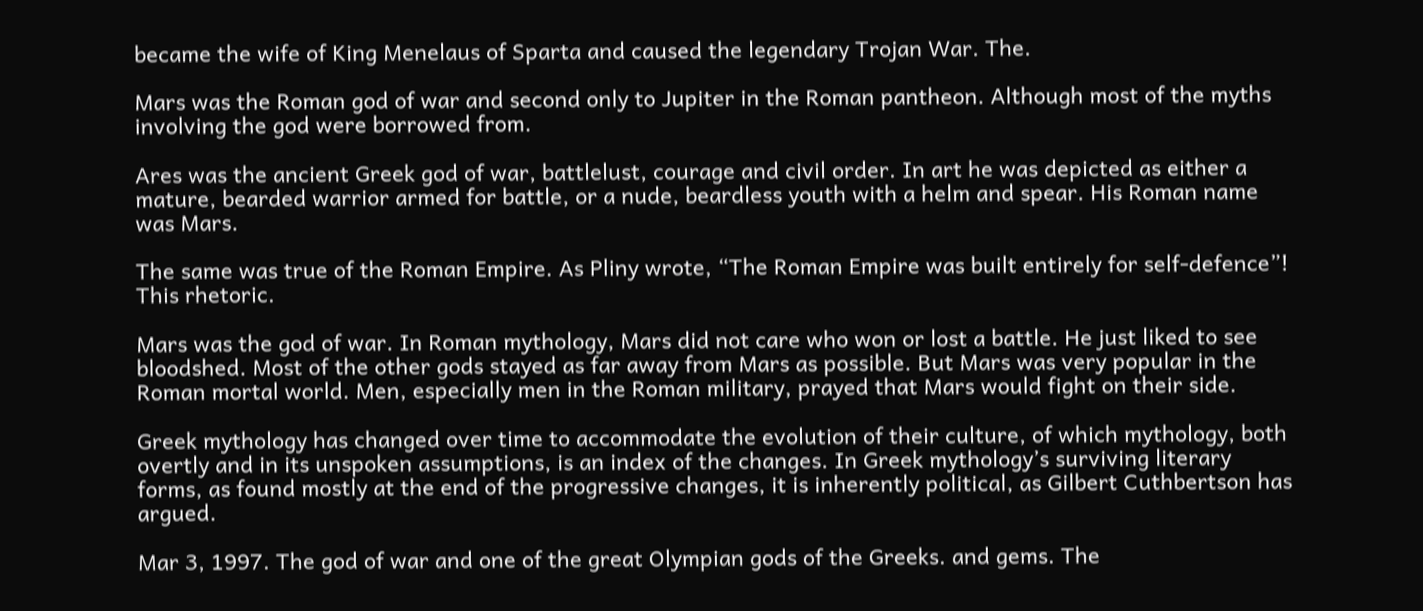became the wife of King Menelaus of Sparta and caused the legendary Trojan War. The.

Mars was the Roman god of war and second only to Jupiter in the Roman pantheon. Although most of the myths involving the god were borrowed from.

Ares was the ancient Greek god of war, battlelust, courage and civil order. In art he was depicted as either a mature, bearded warrior armed for battle, or a nude, beardless youth with a helm and spear. His Roman name was Mars.

The same was true of the Roman Empire. As Pliny wrote, “The Roman Empire was built entirely for self-defence”! This rhetoric.

Mars was the god of war. In Roman mythology, Mars did not care who won or lost a battle. He just liked to see bloodshed. Most of the other gods stayed as far away from Mars as possible. But Mars was very popular in the Roman mortal world. Men, especially men in the Roman military, prayed that Mars would fight on their side.

Greek mythology has changed over time to accommodate the evolution of their culture, of which mythology, both overtly and in its unspoken assumptions, is an index of the changes. In Greek mythology’s surviving literary forms, as found mostly at the end of the progressive changes, it is inherently political, as Gilbert Cuthbertson has argued.

Mar 3, 1997. The god of war and one of the great Olympian gods of the Greeks. and gems. The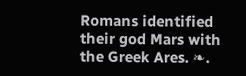Romans identified their god Mars with the Greek Ares. ❧.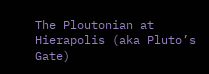The Ploutonian at Hierapolis (aka Pluto’s Gate)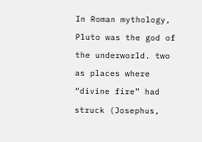In Roman mythology, Pluto was the god of the underworld. two as places where “divine fire” had struck (Josephus,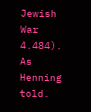Jewish War 4.484). As Henning told.